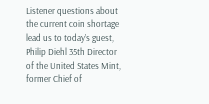Listener questions about the current coin shortage lead us to today’s guest, Philip Diehl 35th Director of the United States Mint, former Chief of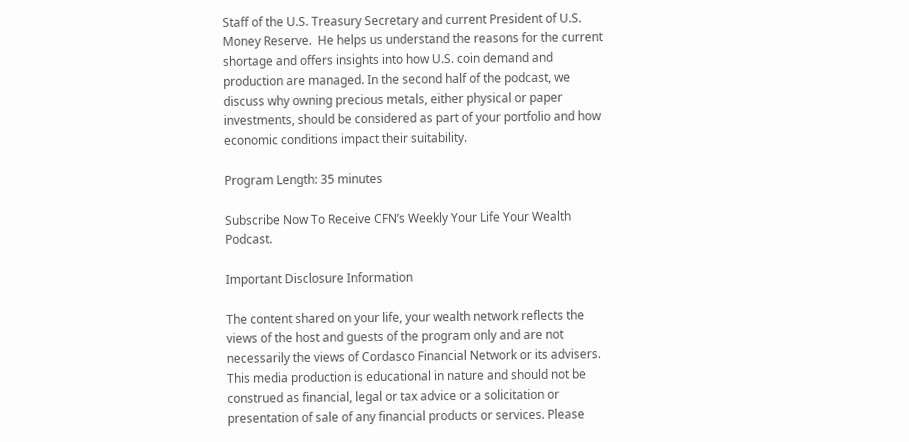Staff of the U.S. Treasury Secretary and current President of U.S. Money Reserve.  He helps us understand the reasons for the current shortage and offers insights into how U.S. coin demand and production are managed. In the second half of the podcast, we discuss why owning precious metals, either physical or paper investments, should be considered as part of your portfolio and how economic conditions impact their suitability.

Program Length: 35 minutes

Subscribe Now To Receive CFN’s Weekly Your Life Your Wealth Podcast.

Important Disclosure Information

The content shared on your life, your wealth network reflects the views of the host and guests of the program only and are not necessarily the views of Cordasco Financial Network or its advisers. This media production is educational in nature and should not be construed as financial, legal or tax advice or a solicitation or presentation of sale of any financial products or services. Please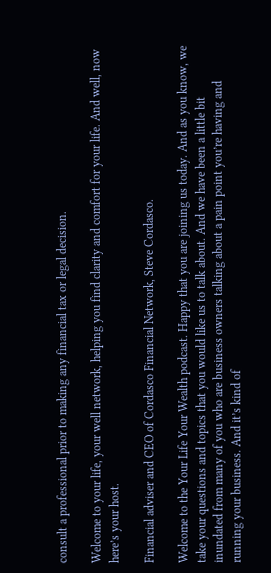consult a professional prior to making any financial tax or legal decision.

Welcome to your life, your well network, helping you find clarity and comfort for your life. And well, now here’s your host.

Financial adviser and CEO of Cordasco Financial Network, Steve Cordasco.

Welcome to the Your Life Your Wealth podcast. Happy that you are joining us today. And as you know, we take your questions and topics that you would like us to talk about. And we have been a little bit inundated from many of you who are business owners talking about a pain point you’re having and running your business. And it’s kind of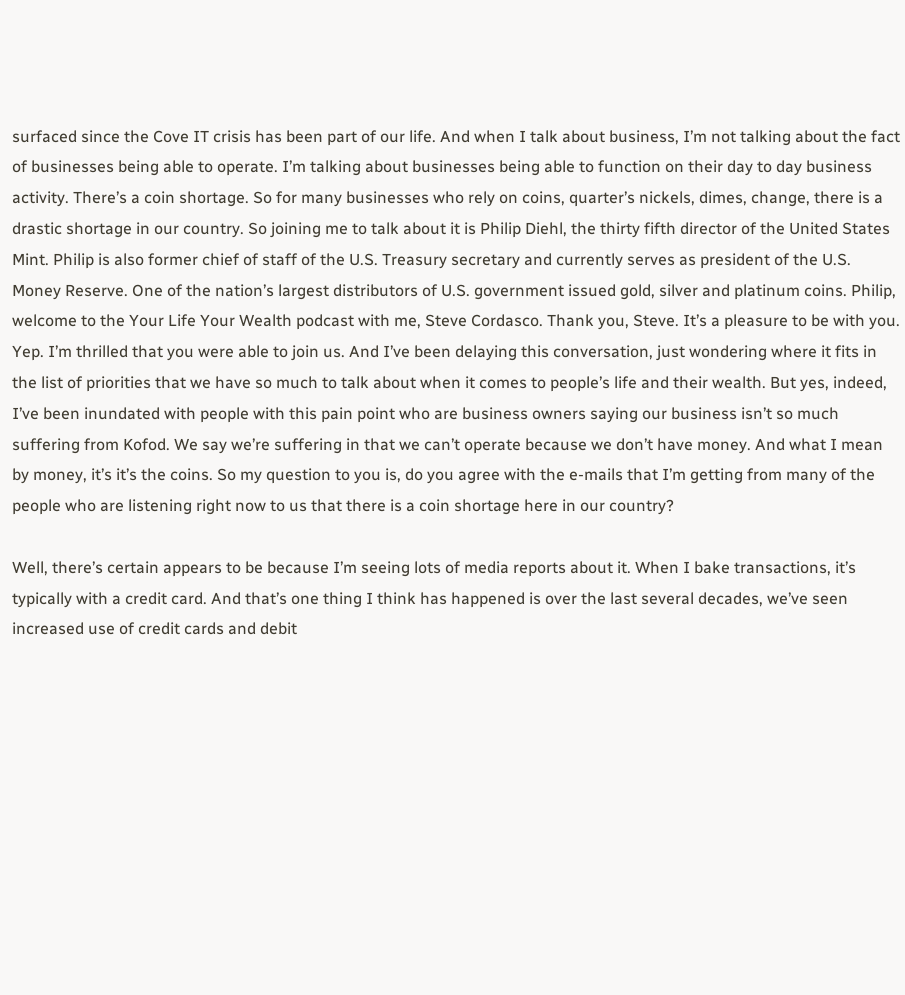surfaced since the Cove IT crisis has been part of our life. And when I talk about business, I’m not talking about the fact of businesses being able to operate. I’m talking about businesses being able to function on their day to day business activity. There’s a coin shortage. So for many businesses who rely on coins, quarter’s nickels, dimes, change, there is a drastic shortage in our country. So joining me to talk about it is Philip Diehl, the thirty fifth director of the United States Mint. Philip is also former chief of staff of the U.S. Treasury secretary and currently serves as president of the U.S. Money Reserve. One of the nation’s largest distributors of U.S. government issued gold, silver and platinum coins. Philip, welcome to the Your Life Your Wealth podcast with me, Steve Cordasco. Thank you, Steve. It’s a pleasure to be with you. Yep. I’m thrilled that you were able to join us. And I’ve been delaying this conversation, just wondering where it fits in the list of priorities that we have so much to talk about when it comes to people’s life and their wealth. But yes, indeed, I’ve been inundated with people with this pain point who are business owners saying our business isn’t so much suffering from Kofod. We say we’re suffering in that we can’t operate because we don’t have money. And what I mean by money, it’s it’s the coins. So my question to you is, do you agree with the e-mails that I’m getting from many of the people who are listening right now to us that there is a coin shortage here in our country?

Well, there’s certain appears to be because I’m seeing lots of media reports about it. When I bake transactions, it’s typically with a credit card. And that’s one thing I think has happened is over the last several decades, we’ve seen increased use of credit cards and debit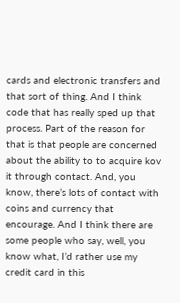cards and electronic transfers and that sort of thing. And I think code that has really sped up that process. Part of the reason for that is that people are concerned about the ability to to acquire kov it through contact. And, you know, there’s lots of contact with coins and currency that encourage. And I think there are some people who say, well, you know what, I’d rather use my credit card in this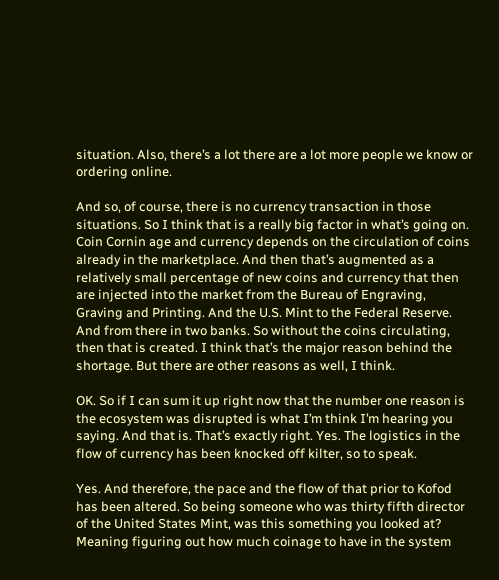situation. Also, there’s a lot there are a lot more people we know or ordering online.

And so, of course, there is no currency transaction in those situations. So I think that is a really big factor in what’s going on. Coin Cornin age and currency depends on the circulation of coins already in the marketplace. And then that’s augmented as a relatively small percentage of new coins and currency that then are injected into the market from the Bureau of Engraving, Graving and Printing. And the U.S. Mint to the Federal Reserve. And from there in two banks. So without the coins circulating, then that is created. I think that’s the major reason behind the shortage. But there are other reasons as well, I think.

OK. So if I can sum it up right now that the number one reason is the ecosystem was disrupted is what I’m think I’m hearing you saying. And that is. That’s exactly right. Yes. The logistics in the flow of currency has been knocked off kilter, so to speak.

Yes. And therefore, the pace and the flow of that prior to Kofod has been altered. So being someone who was thirty fifth director of the United States Mint, was this something you looked at? Meaning figuring out how much coinage to have in the system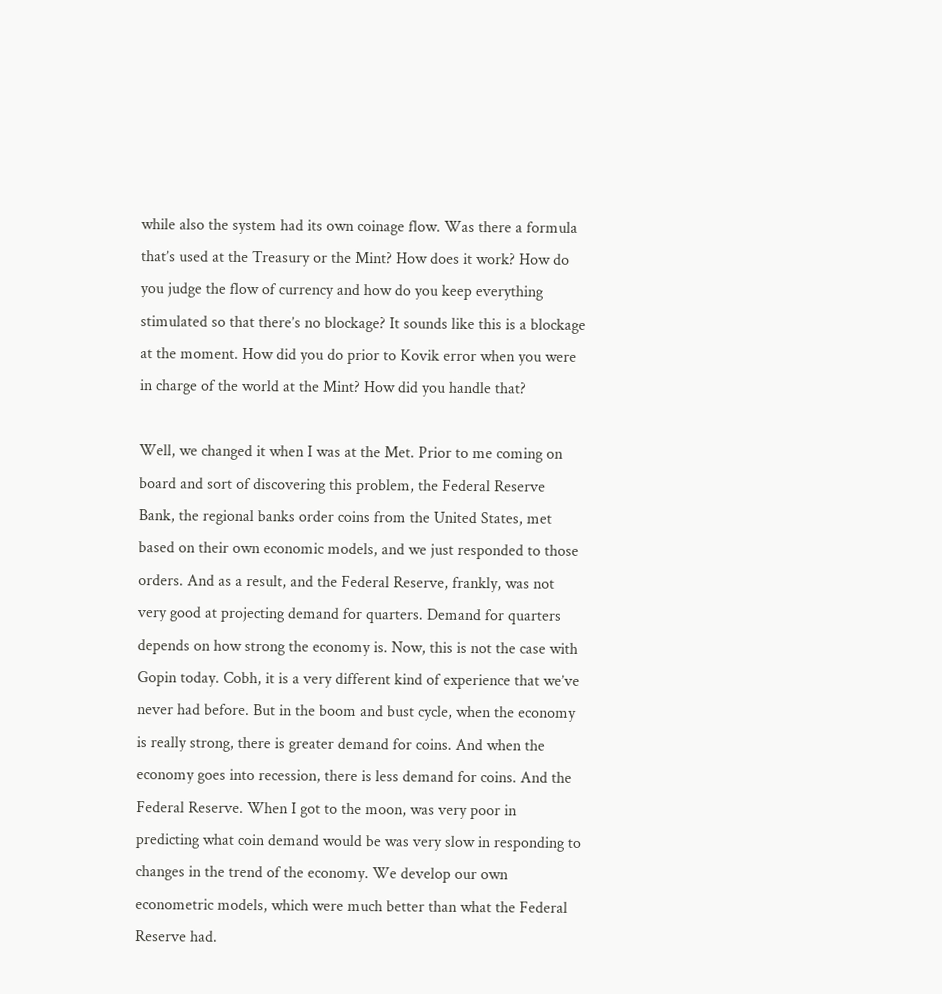while also the system had its own coinage flow. Was there a formula that’s used at the Treasury or the Mint? How does it work? How do you judge the flow of currency and how do you keep everything stimulated so that there’s no blockage? It sounds like this is a blockage at the moment. How did you do prior to Kovik error when you were in charge of the world at the Mint? How did you handle that?

Well, we changed it when I was at the Met. Prior to me coming on board and sort of discovering this problem, the Federal Reserve Bank, the regional banks order coins from the United States, met based on their own economic models, and we just responded to those orders. And as a result, and the Federal Reserve, frankly, was not very good at projecting demand for quarters. Demand for quarters depends on how strong the economy is. Now, this is not the case with Gopin today. Cobh, it is a very different kind of experience that we’ve never had before. But in the boom and bust cycle, when the economy is really strong, there is greater demand for coins. And when the economy goes into recession, there is less demand for coins. And the Federal Reserve. When I got to the moon, was very poor in predicting what coin demand would be was very slow in responding to changes in the trend of the economy. We develop our own econometric models, which were much better than what the Federal Reserve had.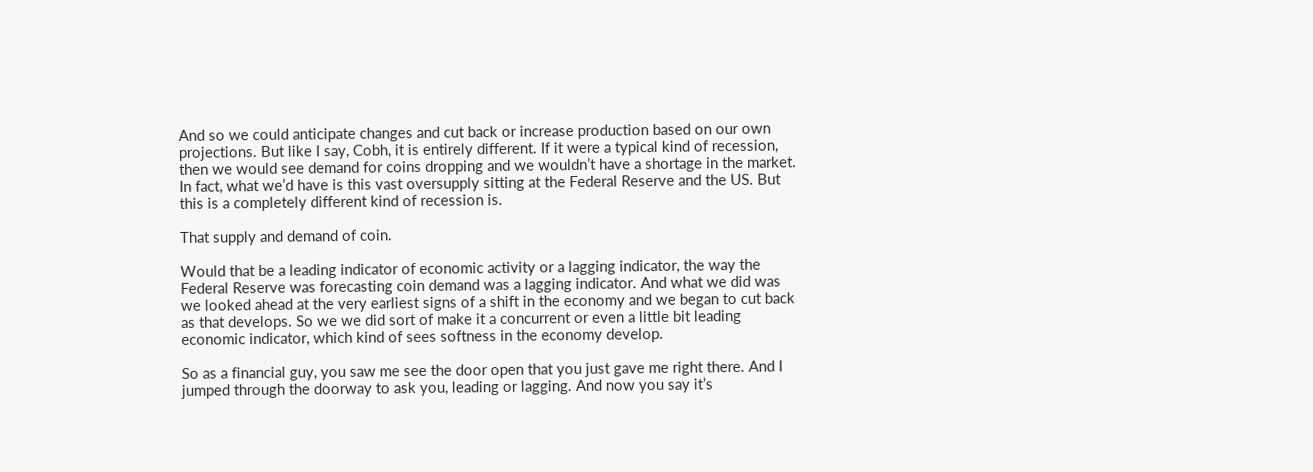And so we could anticipate changes and cut back or increase production based on our own projections. But like I say, Cobh, it is entirely different. If it were a typical kind of recession, then we would see demand for coins dropping and we wouldn’t have a shortage in the market. In fact, what we’d have is this vast oversupply sitting at the Federal Reserve and the US. But this is a completely different kind of recession is.

That supply and demand of coin.

Would that be a leading indicator of economic activity or a lagging indicator, the way the Federal Reserve was forecasting coin demand was a lagging indicator. And what we did was we looked ahead at the very earliest signs of a shift in the economy and we began to cut back as that develops. So we we did sort of make it a concurrent or even a little bit leading economic indicator, which kind of sees softness in the economy develop.

So as a financial guy, you saw me see the door open that you just gave me right there. And I jumped through the doorway to ask you, leading or lagging. And now you say it’s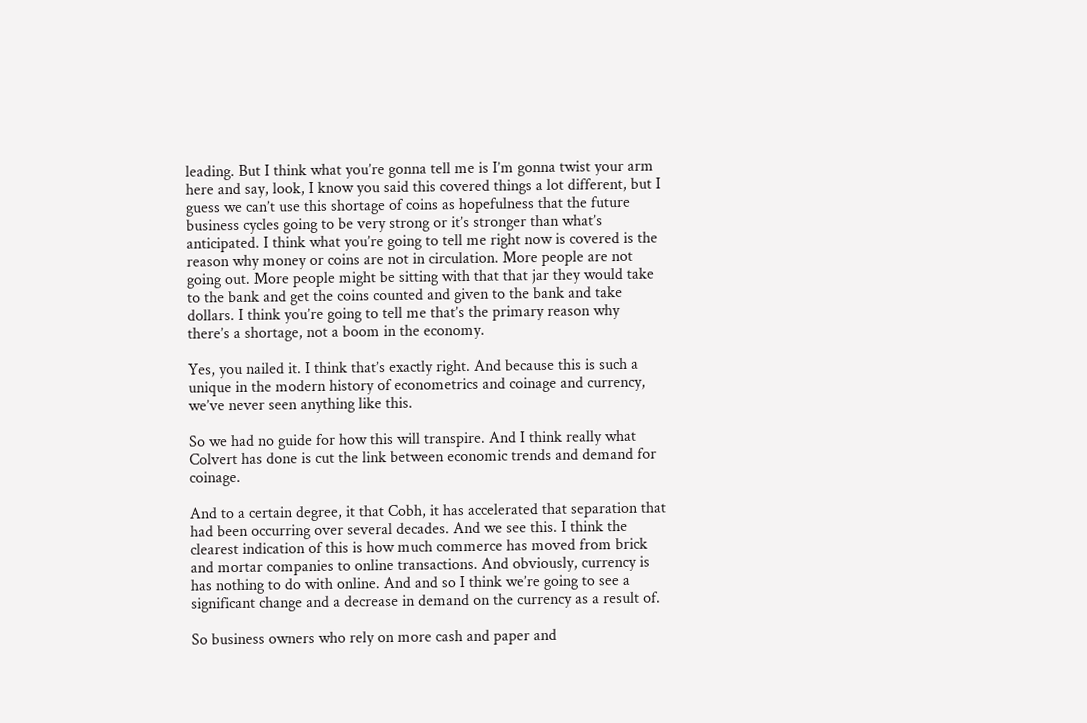leading. But I think what you’re gonna tell me is I’m gonna twist your arm here and say, look, I know you said this covered things a lot different, but I guess we can’t use this shortage of coins as hopefulness that the future business cycles going to be very strong or it’s stronger than what’s anticipated. I think what you’re going to tell me right now is covered is the reason why money or coins are not in circulation. More people are not going out. More people might be sitting with that that jar they would take to the bank and get the coins counted and given to the bank and take dollars. I think you’re going to tell me that’s the primary reason why there’s a shortage, not a boom in the economy.

Yes, you nailed it. I think that’s exactly right. And because this is such a unique in the modern history of econometrics and coinage and currency, we’ve never seen anything like this.

So we had no guide for how this will transpire. And I think really what Colvert has done is cut the link between economic trends and demand for coinage.

And to a certain degree, it that Cobh, it has accelerated that separation that had been occurring over several decades. And we see this. I think the clearest indication of this is how much commerce has moved from brick and mortar companies to online transactions. And obviously, currency is has nothing to do with online. And and so I think we’re going to see a significant change and a decrease in demand on the currency as a result of.

So business owners who rely on more cash and paper and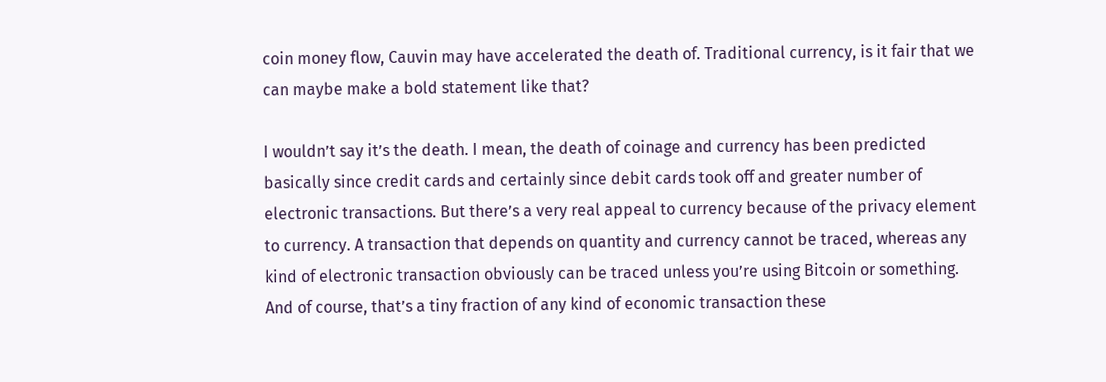coin money flow, Cauvin may have accelerated the death of. Traditional currency, is it fair that we can maybe make a bold statement like that?

I wouldn’t say it’s the death. I mean, the death of coinage and currency has been predicted basically since credit cards and certainly since debit cards took off and greater number of electronic transactions. But there’s a very real appeal to currency because of the privacy element to currency. A transaction that depends on quantity and currency cannot be traced, whereas any kind of electronic transaction obviously can be traced unless you’re using Bitcoin or something. And of course, that’s a tiny fraction of any kind of economic transaction these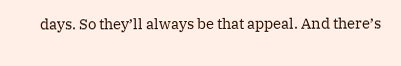days. So they’ll always be that appeal. And there’s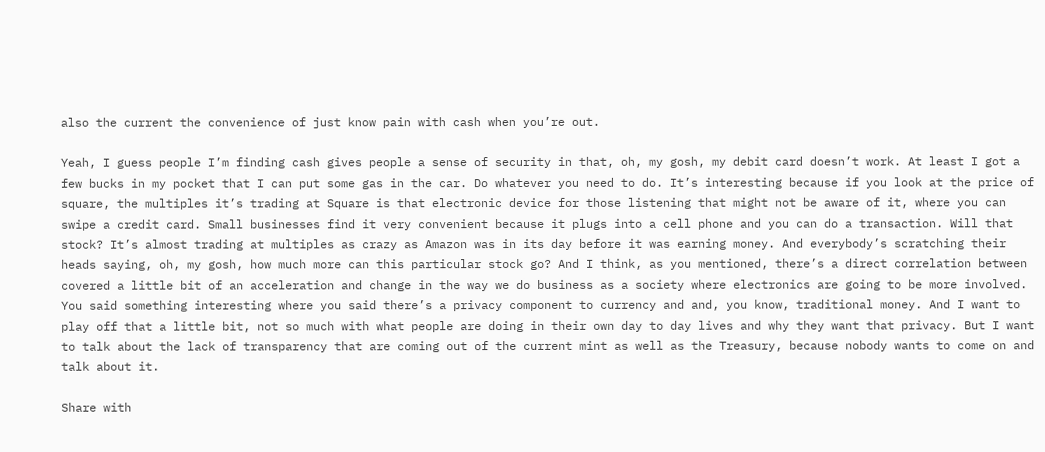also the current the convenience of just know pain with cash when you’re out.

Yeah, I guess people I’m finding cash gives people a sense of security in that, oh, my gosh, my debit card doesn’t work. At least I got a few bucks in my pocket that I can put some gas in the car. Do whatever you need to do. It’s interesting because if you look at the price of square, the multiples it’s trading at Square is that electronic device for those listening that might not be aware of it, where you can swipe a credit card. Small businesses find it very convenient because it plugs into a cell phone and you can do a transaction. Will that stock? It’s almost trading at multiples as crazy as Amazon was in its day before it was earning money. And everybody’s scratching their heads saying, oh, my gosh, how much more can this particular stock go? And I think, as you mentioned, there’s a direct correlation between covered a little bit of an acceleration and change in the way we do business as a society where electronics are going to be more involved. You said something interesting where you said there’s a privacy component to currency and and, you know, traditional money. And I want to play off that a little bit, not so much with what people are doing in their own day to day lives and why they want that privacy. But I want to talk about the lack of transparency that are coming out of the current mint as well as the Treasury, because nobody wants to come on and talk about it.

Share with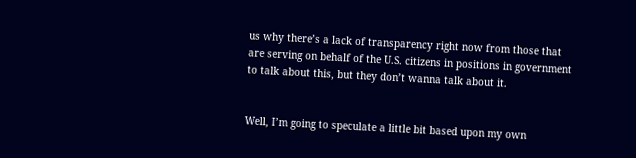us why there’s a lack of transparency right now from those that are serving on behalf of the U.S. citizens in positions in government to talk about this, but they don’t wanna talk about it.


Well, I’m going to speculate a little bit based upon my own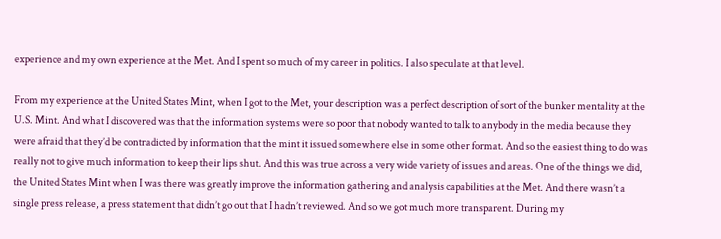experience and my own experience at the Met. And I spent so much of my career in politics. I also speculate at that level.

From my experience at the United States Mint, when I got to the Met, your description was a perfect description of sort of the bunker mentality at the U.S. Mint. And what I discovered was that the information systems were so poor that nobody wanted to talk to anybody in the media because they were afraid that they’d be contradicted by information that the mint it issued somewhere else in some other format. And so the easiest thing to do was really not to give much information to keep their lips shut. And this was true across a very wide variety of issues and areas. One of the things we did, the United States Mint when I was there was greatly improve the information gathering and analysis capabilities at the Met. And there wasn’t a single press release, a press statement that didn’t go out that I hadn’t reviewed. And so we got much more transparent. During my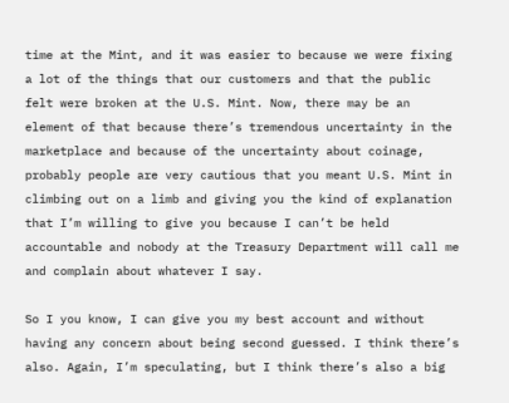time at the Mint, and it was easier to because we were fixing a lot of the things that our customers and that the public felt were broken at the U.S. Mint. Now, there may be an element of that because there’s tremendous uncertainty in the marketplace and because of the uncertainty about coinage, probably people are very cautious that you meant U.S. Mint in climbing out on a limb and giving you the kind of explanation that I’m willing to give you because I can’t be held accountable and nobody at the Treasury Department will call me and complain about whatever I say.

So I you know, I can give you my best account and without having any concern about being second guessed. I think there’s also. Again, I’m speculating, but I think there’s also a big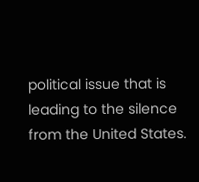political issue that is leading to the silence from the United States.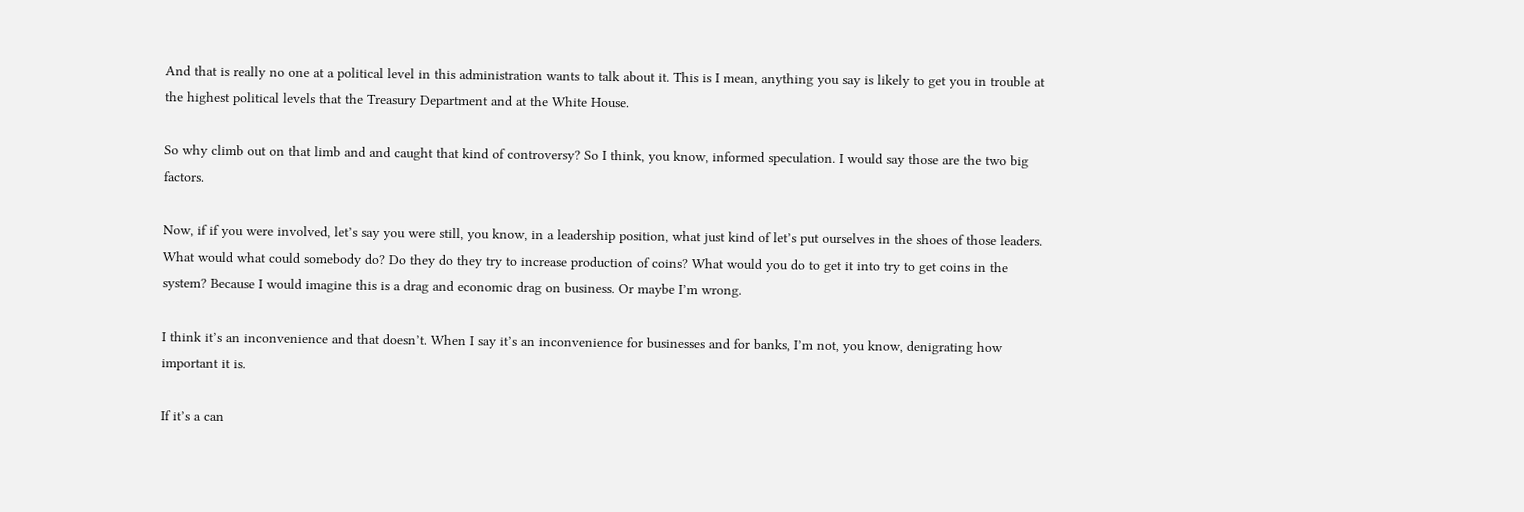And that is really no one at a political level in this administration wants to talk about it. This is I mean, anything you say is likely to get you in trouble at the highest political levels that the Treasury Department and at the White House.

So why climb out on that limb and and caught that kind of controversy? So I think, you know, informed speculation. I would say those are the two big factors.

Now, if if you were involved, let’s say you were still, you know, in a leadership position, what just kind of let’s put ourselves in the shoes of those leaders. What would what could somebody do? Do they do they try to increase production of coins? What would you do to get it into try to get coins in the system? Because I would imagine this is a drag and economic drag on business. Or maybe I’m wrong.

I think it’s an inconvenience and that doesn’t. When I say it’s an inconvenience for businesses and for banks, I’m not, you know, denigrating how important it is.

If it’s a can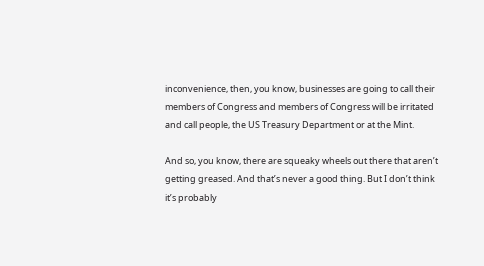inconvenience, then, you know, businesses are going to call their members of Congress and members of Congress will be irritated and call people, the US Treasury Department or at the Mint.

And so, you know, there are squeaky wheels out there that aren’t getting greased. And that’s never a good thing. But I don’t think it’s probably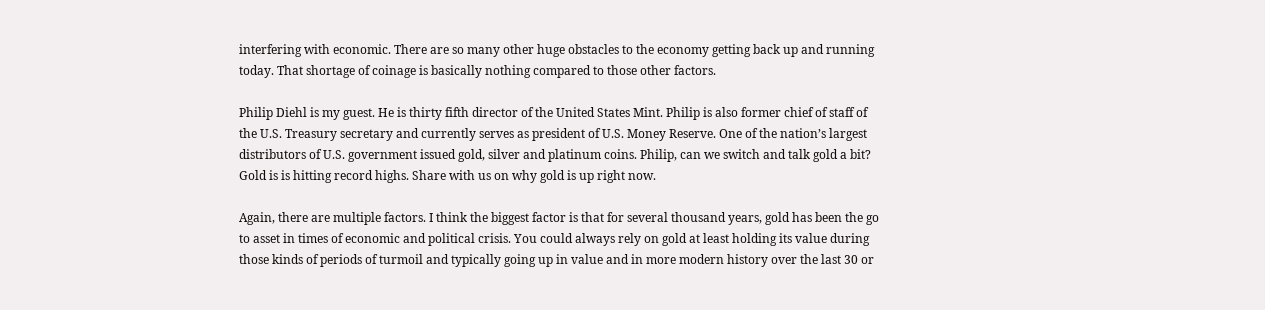interfering with economic. There are so many other huge obstacles to the economy getting back up and running today. That shortage of coinage is basically nothing compared to those other factors.

Philip Diehl is my guest. He is thirty fifth director of the United States Mint. Philip is also former chief of staff of the U.S. Treasury secretary and currently serves as president of U.S. Money Reserve. One of the nation’s largest distributors of U.S. government issued gold, silver and platinum coins. Philip, can we switch and talk gold a bit? Gold is is hitting record highs. Share with us on why gold is up right now.

Again, there are multiple factors. I think the biggest factor is that for several thousand years, gold has been the go to asset in times of economic and political crisis. You could always rely on gold at least holding its value during those kinds of periods of turmoil and typically going up in value and in more modern history over the last 30 or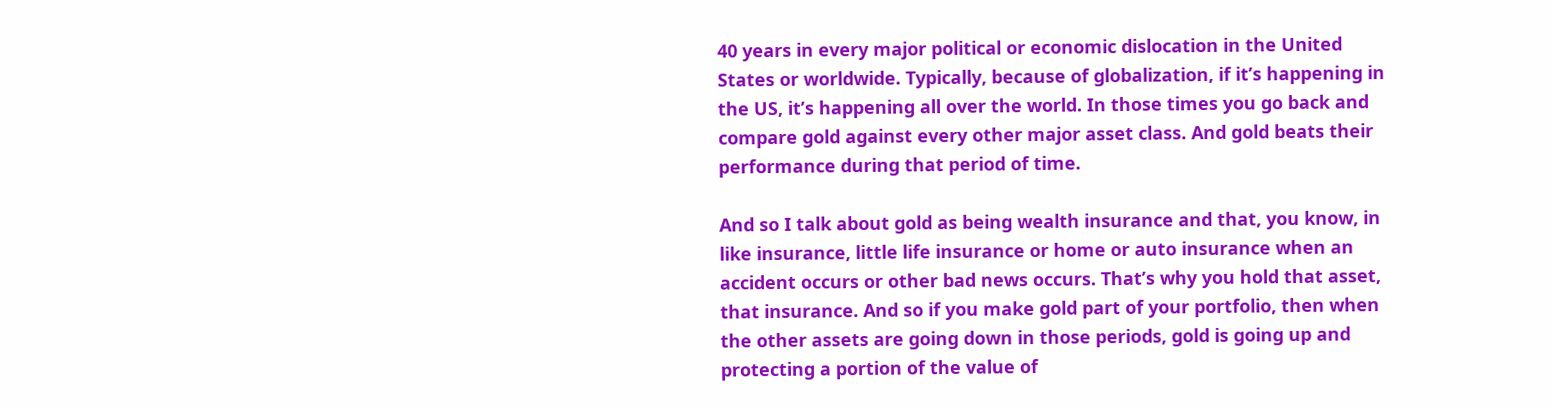40 years in every major political or economic dislocation in the United States or worldwide. Typically, because of globalization, if it’s happening in the US, it’s happening all over the world. In those times you go back and compare gold against every other major asset class. And gold beats their performance during that period of time.

And so I talk about gold as being wealth insurance and that, you know, in like insurance, little life insurance or home or auto insurance when an accident occurs or other bad news occurs. That’s why you hold that asset, that insurance. And so if you make gold part of your portfolio, then when the other assets are going down in those periods, gold is going up and protecting a portion of the value of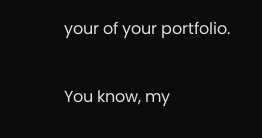your of your portfolio.

You know, my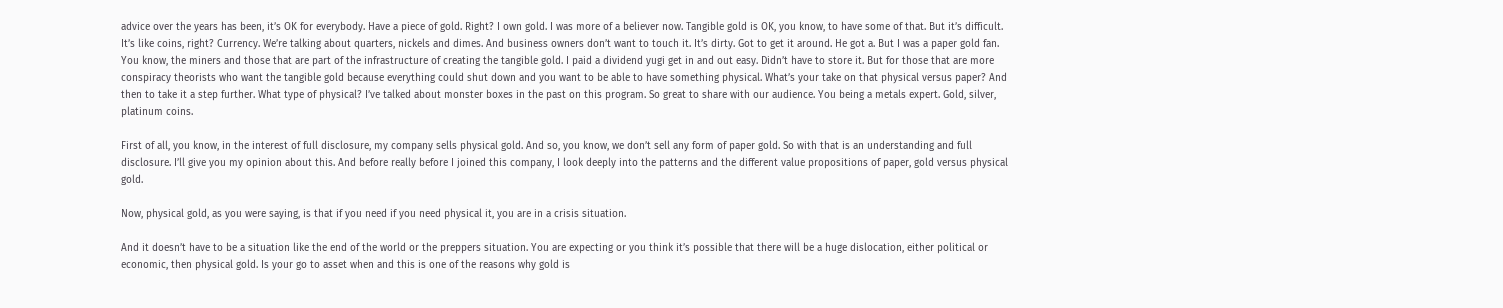advice over the years has been, it’s OK for everybody. Have a piece of gold. Right? I own gold. I was more of a believer now. Tangible gold is OK, you know, to have some of that. But it’s difficult. It’s like coins, right? Currency. We’re talking about quarters, nickels and dimes. And business owners don’t want to touch it. It’s dirty. Got to get it around. He got a. But I was a paper gold fan. You know, the miners and those that are part of the infrastructure of creating the tangible gold. I paid a dividend yugi get in and out easy. Didn’t have to store it. But for those that are more conspiracy theorists who want the tangible gold because everything could shut down and you want to be able to have something physical. What’s your take on that physical versus paper? And then to take it a step further. What type of physical? I’ve talked about monster boxes in the past on this program. So great to share with our audience. You being a metals expert. Gold, silver, platinum coins.

First of all, you know, in the interest of full disclosure, my company sells physical gold. And so, you know, we don’t sell any form of paper gold. So with that is an understanding and full disclosure. I’ll give you my opinion about this. And before really before I joined this company, I look deeply into the patterns and the different value propositions of paper, gold versus physical gold.

Now, physical gold, as you were saying, is that if you need if you need physical it, you are in a crisis situation.

And it doesn’t have to be a situation like the end of the world or the preppers situation. You are expecting or you think it’s possible that there will be a huge dislocation, either political or economic, then physical gold. Is your go to asset when and this is one of the reasons why gold is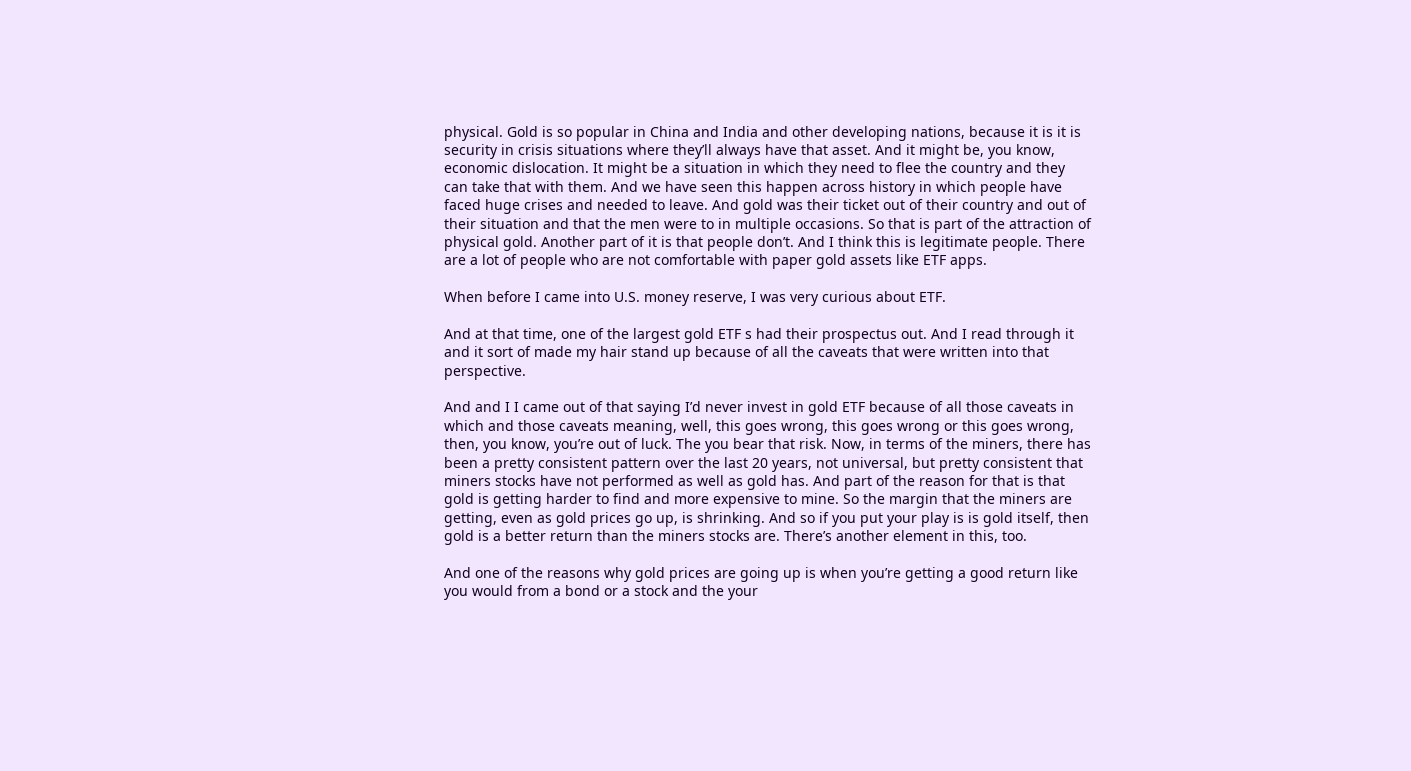physical. Gold is so popular in China and India and other developing nations, because it is it is security in crisis situations where they’ll always have that asset. And it might be, you know, economic dislocation. It might be a situation in which they need to flee the country and they can take that with them. And we have seen this happen across history in which people have faced huge crises and needed to leave. And gold was their ticket out of their country and out of their situation and that the men were to in multiple occasions. So that is part of the attraction of physical gold. Another part of it is that people don’t. And I think this is legitimate people. There are a lot of people who are not comfortable with paper gold assets like ETF apps.

When before I came into U.S. money reserve, I was very curious about ETF.

And at that time, one of the largest gold ETF s had their prospectus out. And I read through it and it sort of made my hair stand up because of all the caveats that were written into that perspective.

And and I I came out of that saying I’d never invest in gold ETF because of all those caveats in which and those caveats meaning, well, this goes wrong, this goes wrong or this goes wrong, then, you know, you’re out of luck. The you bear that risk. Now, in terms of the miners, there has been a pretty consistent pattern over the last 20 years, not universal, but pretty consistent that miners stocks have not performed as well as gold has. And part of the reason for that is that gold is getting harder to find and more expensive to mine. So the margin that the miners are getting, even as gold prices go up, is shrinking. And so if you put your play is is gold itself, then gold is a better return than the miners stocks are. There’s another element in this, too.

And one of the reasons why gold prices are going up is when you’re getting a good return like you would from a bond or a stock and the your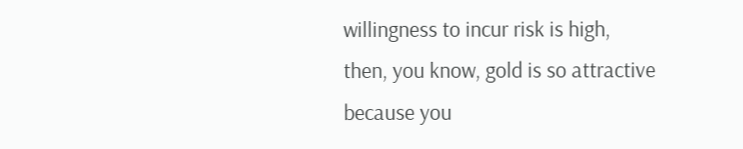willingness to incur risk is high, then, you know, gold is so attractive because you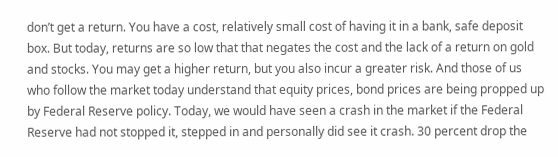don’t get a return. You have a cost, relatively small cost of having it in a bank, safe deposit box. But today, returns are so low that that negates the cost and the lack of a return on gold and stocks. You may get a higher return, but you also incur a greater risk. And those of us who follow the market today understand that equity prices, bond prices are being propped up by Federal Reserve policy. Today, we would have seen a crash in the market if the Federal Reserve had not stopped it, stepped in and personally did see it crash. 30 percent drop the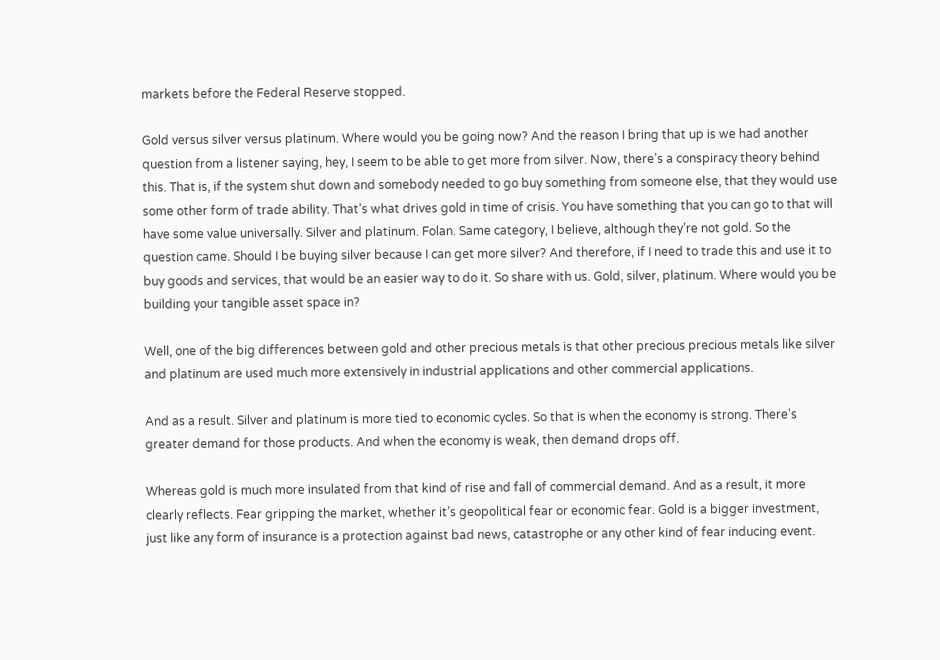markets before the Federal Reserve stopped.

Gold versus silver versus platinum. Where would you be going now? And the reason I bring that up is we had another question from a listener saying, hey, I seem to be able to get more from silver. Now, there’s a conspiracy theory behind this. That is, if the system shut down and somebody needed to go buy something from someone else, that they would use some other form of trade ability. That’s what drives gold in time of crisis. You have something that you can go to that will have some value universally. Silver and platinum. Folan. Same category, I believe, although they’re not gold. So the question came. Should I be buying silver because I can get more silver? And therefore, if I need to trade this and use it to buy goods and services, that would be an easier way to do it. So share with us. Gold, silver, platinum. Where would you be building your tangible asset space in?

Well, one of the big differences between gold and other precious metals is that other precious precious metals like silver and platinum are used much more extensively in industrial applications and other commercial applications.

And as a result. Silver and platinum is more tied to economic cycles. So that is when the economy is strong. There’s greater demand for those products. And when the economy is weak, then demand drops off.

Whereas gold is much more insulated from that kind of rise and fall of commercial demand. And as a result, it more clearly reflects. Fear gripping the market, whether it’s geopolitical fear or economic fear. Gold is a bigger investment, just like any form of insurance is a protection against bad news, catastrophe or any other kind of fear inducing event.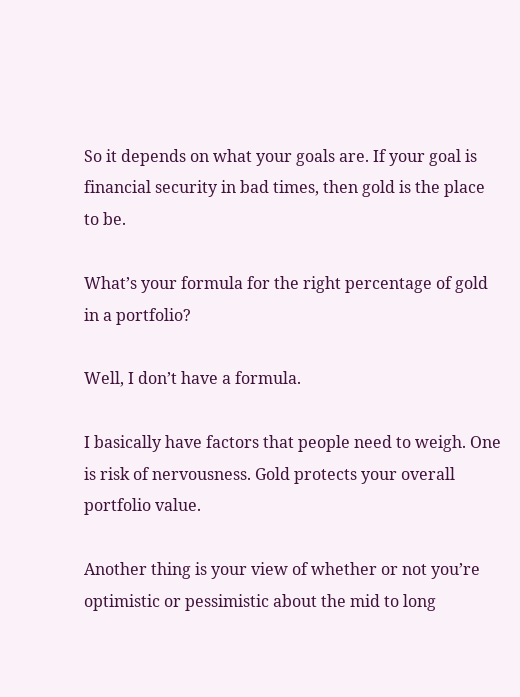So it depends on what your goals are. If your goal is financial security in bad times, then gold is the place to be.

What’s your formula for the right percentage of gold in a portfolio?

Well, I don’t have a formula.

I basically have factors that people need to weigh. One is risk of nervousness. Gold protects your overall portfolio value.

Another thing is your view of whether or not you’re optimistic or pessimistic about the mid to long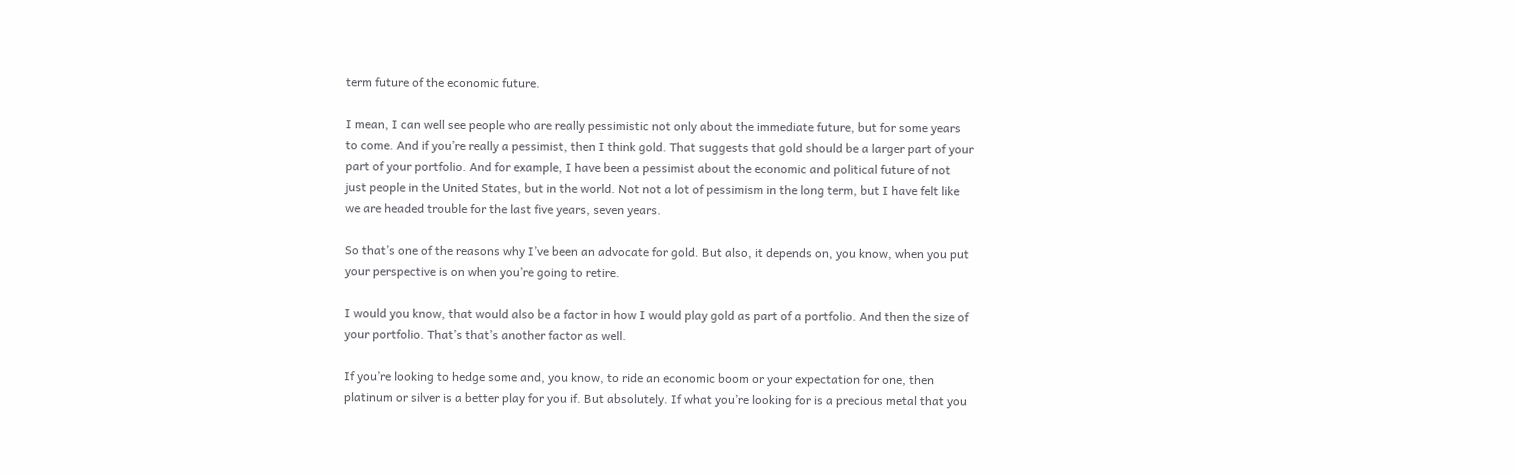term future of the economic future.

I mean, I can well see people who are really pessimistic not only about the immediate future, but for some years to come. And if you’re really a pessimist, then I think gold. That suggests that gold should be a larger part of your part of your portfolio. And for example, I have been a pessimist about the economic and political future of not just people in the United States, but in the world. Not not a lot of pessimism in the long term, but I have felt like we are headed trouble for the last five years, seven years.

So that’s one of the reasons why I’ve been an advocate for gold. But also, it depends on, you know, when you put your perspective is on when you’re going to retire.

I would you know, that would also be a factor in how I would play gold as part of a portfolio. And then the size of your portfolio. That’s that’s another factor as well.

If you’re looking to hedge some and, you know, to ride an economic boom or your expectation for one, then platinum or silver is a better play for you if. But absolutely. If what you’re looking for is a precious metal that you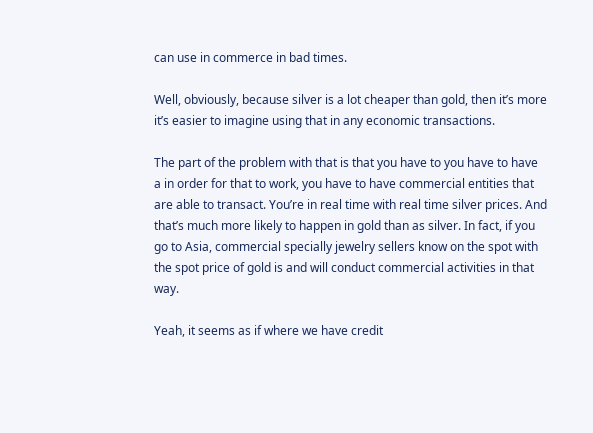can use in commerce in bad times.

Well, obviously, because silver is a lot cheaper than gold, then it’s more it’s easier to imagine using that in any economic transactions.

The part of the problem with that is that you have to you have to have a in order for that to work, you have to have commercial entities that are able to transact. You’re in real time with real time silver prices. And that’s much more likely to happen in gold than as silver. In fact, if you go to Asia, commercial specially jewelry sellers know on the spot with the spot price of gold is and will conduct commercial activities in that way.

Yeah, it seems as if where we have credit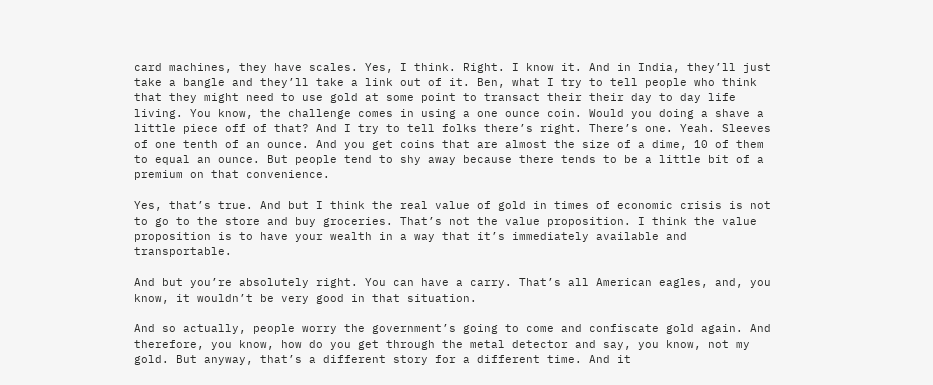card machines, they have scales. Yes, I think. Right. I know it. And in India, they’ll just take a bangle and they’ll take a link out of it. Ben, what I try to tell people who think that they might need to use gold at some point to transact their their day to day life living. You know, the challenge comes in using a one ounce coin. Would you doing a shave a little piece off of that? And I try to tell folks there’s right. There’s one. Yeah. Sleeves of one tenth of an ounce. And you get coins that are almost the size of a dime, 10 of them to equal an ounce. But people tend to shy away because there tends to be a little bit of a premium on that convenience.

Yes, that’s true. And but I think the real value of gold in times of economic crisis is not to go to the store and buy groceries. That’s not the value proposition. I think the value proposition is to have your wealth in a way that it’s immediately available and transportable.

And but you’re absolutely right. You can have a carry. That’s all American eagles, and, you know, it wouldn’t be very good in that situation.

And so actually, people worry the government’s going to come and confiscate gold again. And therefore, you know, how do you get through the metal detector and say, you know, not my gold. But anyway, that’s a different story for a different time. And it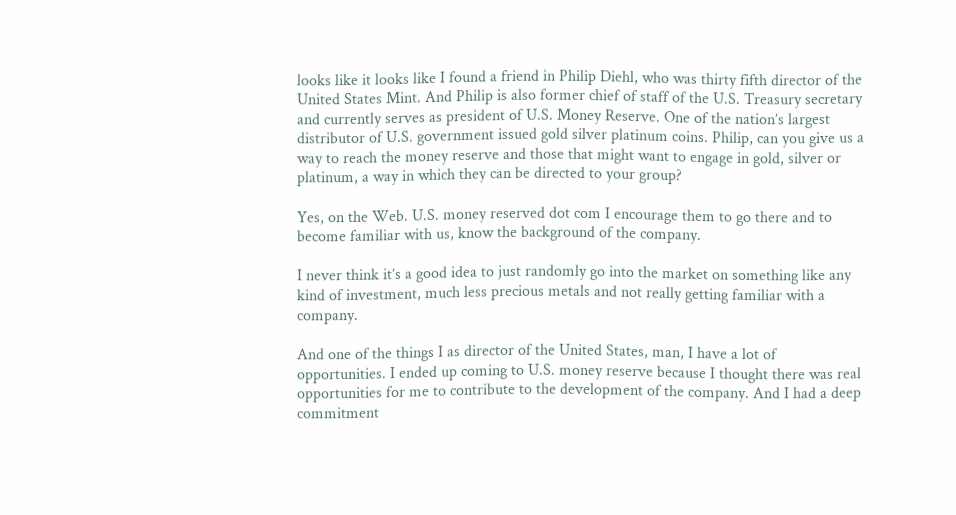looks like it looks like I found a friend in Philip Diehl, who was thirty fifth director of the United States Mint. And Philip is also former chief of staff of the U.S. Treasury secretary and currently serves as president of U.S. Money Reserve. One of the nation’s largest distributor of U.S. government issued gold silver platinum coins. Philip, can you give us a way to reach the money reserve and those that might want to engage in gold, silver or platinum, a way in which they can be directed to your group?

Yes, on the Web. U.S. money reserved dot com I encourage them to go there and to become familiar with us, know the background of the company.

I never think it’s a good idea to just randomly go into the market on something like any kind of investment, much less precious metals and not really getting familiar with a company.

And one of the things I as director of the United States, man, I have a lot of opportunities. I ended up coming to U.S. money reserve because I thought there was real opportunities for me to contribute to the development of the company. And I had a deep commitment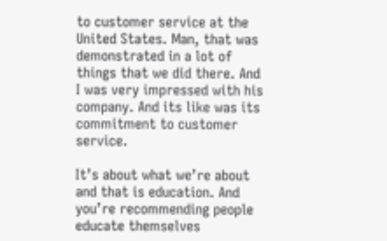to customer service at the United States. Man, that was demonstrated in a lot of things that we did there. And I was very impressed with his company. And its like was its commitment to customer service.

It’s about what we’re about and that is education. And you’re recommending people educate themselves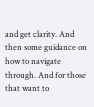and get clarity. And then some guidance on how to navigate through. And for those that want to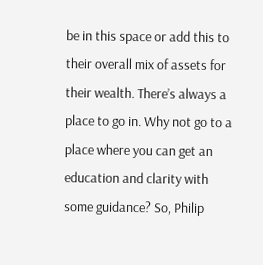be in this space or add this to their overall mix of assets for their wealth. There’s always a place to go in. Why not go to a place where you can get an education and clarity with some guidance? So, Philip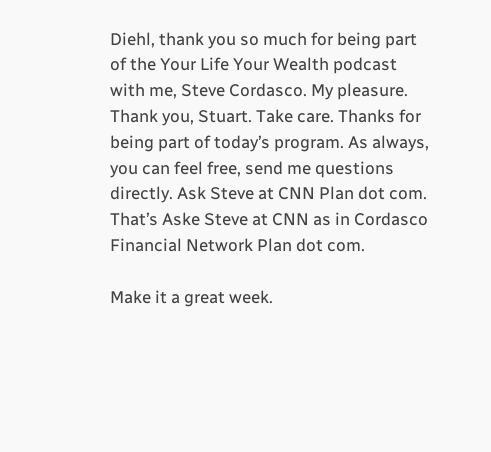Diehl, thank you so much for being part of the Your Life Your Wealth podcast with me, Steve Cordasco. My pleasure. Thank you, Stuart. Take care. Thanks for being part of today’s program. As always, you can feel free, send me questions directly. Ask Steve at CNN Plan dot com. That’s Aske Steve at CNN as in Cordasco Financial Network Plan dot com.

Make it a great week.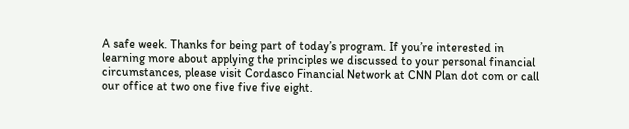A safe week. Thanks for being part of today’s program. If you’re interested in learning more about applying the principles we discussed to your personal financial circumstances, please visit Cordasco Financial Network at CNN Plan dot com or call our office at two one five five five eight.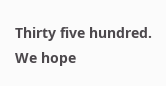Thirty five hundred. We hope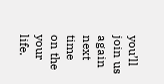you’ll join us again next time on the your life.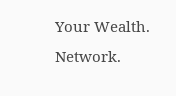Your Wealth. Network.